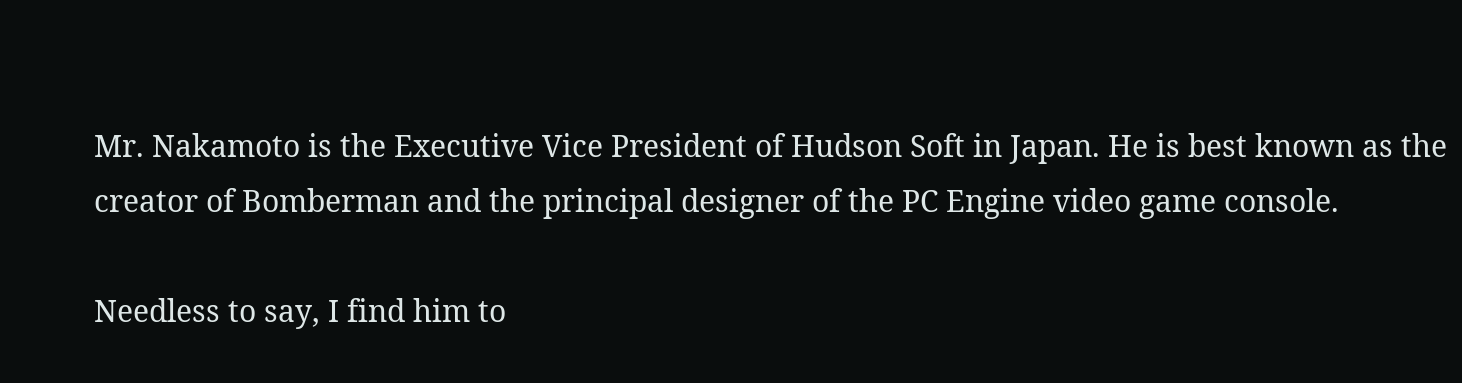Mr. Nakamoto is the Executive Vice President of Hudson Soft in Japan. He is best known as the creator of Bomberman and the principal designer of the PC Engine video game console.

Needless to say, I find him to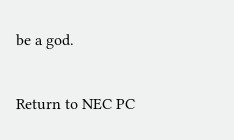be a god.

Return to NEC PC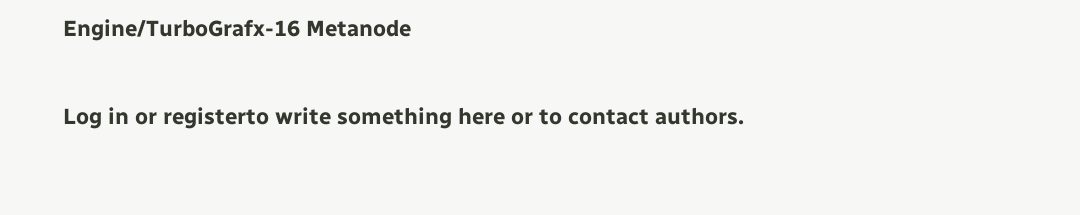Engine/TurboGrafx-16 Metanode

Log in or registerto write something here or to contact authors.